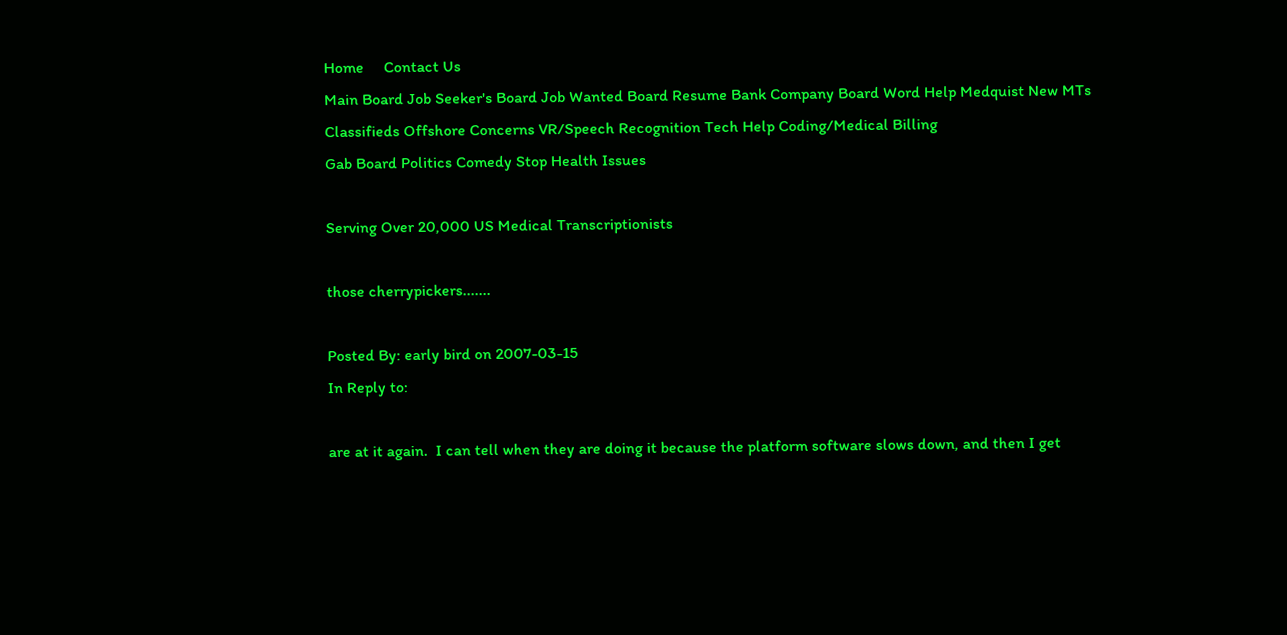Home     Contact Us
Main Board Job Seeker's Board Job Wanted Board Resume Bank Company Board Word Help Medquist New MTs Classifieds Offshore Concerns VR/Speech Recognition Tech Help Coding/Medical Billing
Gab Board Politics Comedy Stop Health Issues

Serving Over 20,000 US Medical Transcriptionists

those cherrypickers.......

Posted By: early bird on 2007-03-15
In Reply to:

are at it again.  I can tell when they are doing it because the platform software slows down, and then I get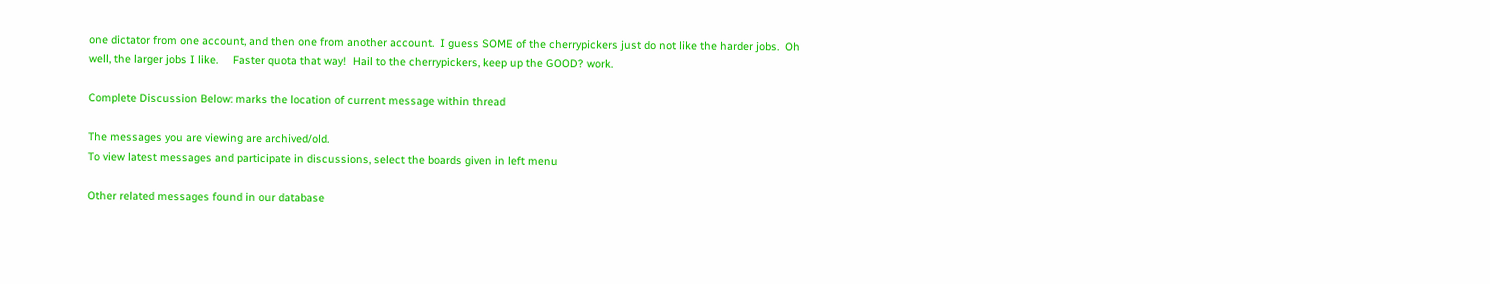one dictator from one account, and then one from another account.  I guess SOME of the cherrypickers just do not like the harder jobs.  Oh well, the larger jobs I like.     Faster quota that way!  Hail to the cherrypickers, keep up the GOOD? work.

Complete Discussion Below: marks the location of current message within thread

The messages you are viewing are archived/old.
To view latest messages and participate in discussions, select the boards given in left menu

Other related messages found in our database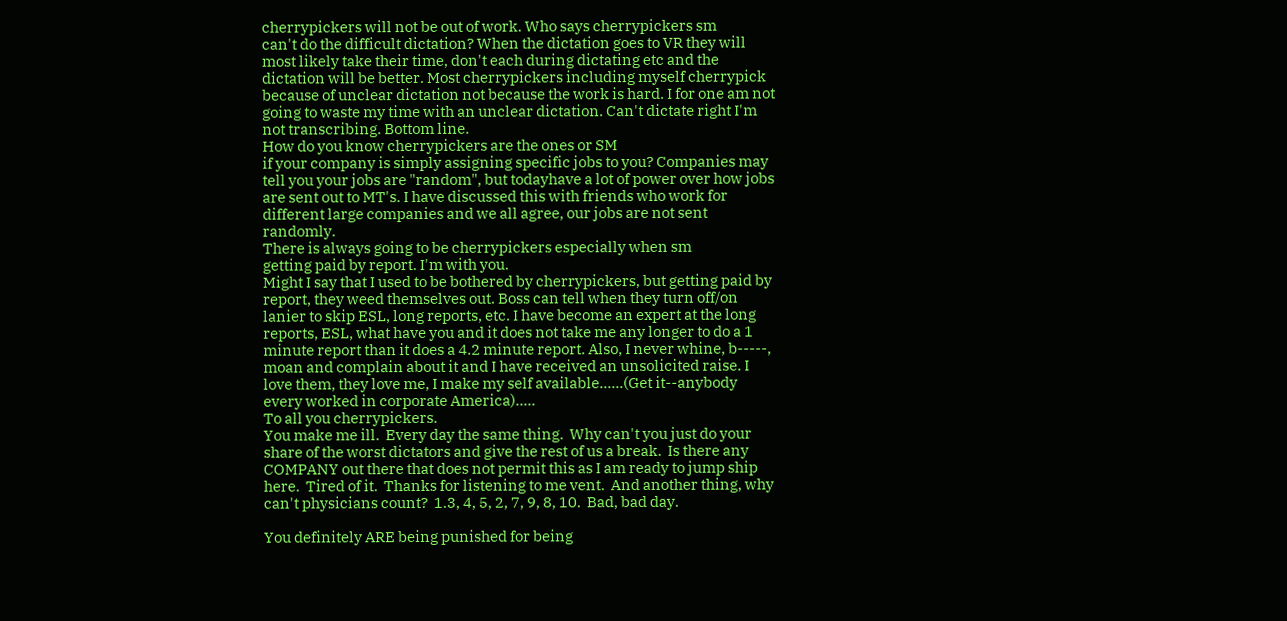cherrypickers will not be out of work. Who says cherrypickers sm
can't do the difficult dictation? When the dictation goes to VR they will most likely take their time, don't each during dictating etc and the dictation will be better. Most cherrypickers including myself cherrypick because of unclear dictation not because the work is hard. I for one am not going to waste my time with an unclear dictation. Can't dictate right I'm not transcribing. Bottom line.
How do you know cherrypickers are the ones or SM
if your company is simply assigning specific jobs to you? Companies may tell you your jobs are "random", but todayhave a lot of power over how jobs are sent out to MT's. I have discussed this with friends who work for different large companies and we all agree, our jobs are not sent randomly.
There is always going to be cherrypickers especially when sm
getting paid by report. I'm with you.
Might I say that I used to be bothered by cherrypickers, but getting paid by report, they weed themselves out. Boss can tell when they turn off/on lanier to skip ESL, long reports, etc. I have become an expert at the long reports, ESL, what have you and it does not take me any longer to do a 1 minute report than it does a 4.2 minute report. Also, I never whine, b-----, moan and complain about it and I have received an unsolicited raise. I love them, they love me, I make my self available......(Get it--anybody every worked in corporate America).....
To all you cherrypickers.
You make me ill.  Every day the same thing.  Why can't you just do your share of the worst dictators and give the rest of us a break.  Is there any COMPANY out there that does not permit this as I am ready to jump ship here.  Tired of it.  Thanks for listening to me vent.  And another thing, why can't physicians count?  1.3, 4, 5, 2, 7, 9, 8, 10.  Bad, bad day.

You definitely ARE being punished for being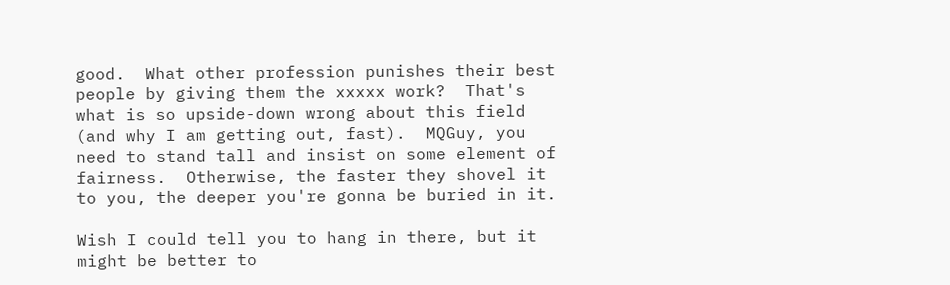good.  What other profession punishes their best people by giving them the xxxxx work?  That's what is so upside-down wrong about this field (and why I am getting out, fast).  MQGuy, you need to stand tall and insist on some element of fairness.  Otherwise, the faster they shovel it to you, the deeper you're gonna be buried in it.

Wish I could tell you to hang in there, but it might be better to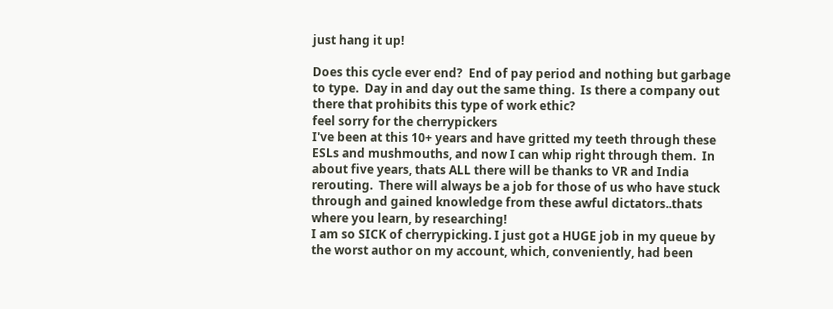just hang it up!

Does this cycle ever end?  End of pay period and nothing but garbage to type.  Day in and day out the same thing.  Is there a company out there that prohibits this type of work ethic?
feel sorry for the cherrypickers
I've been at this 10+ years and have gritted my teeth through these ESLs and mushmouths, and now I can whip right through them.  In about five years, thats ALL there will be thanks to VR and India rerouting.  There will always be a job for those of us who have stuck through and gained knowledge from these awful dictators..thats where you learn, by researching!
I am so SICK of cherrypicking. I just got a HUGE job in my queue by the worst author on my account, which, conveniently, had been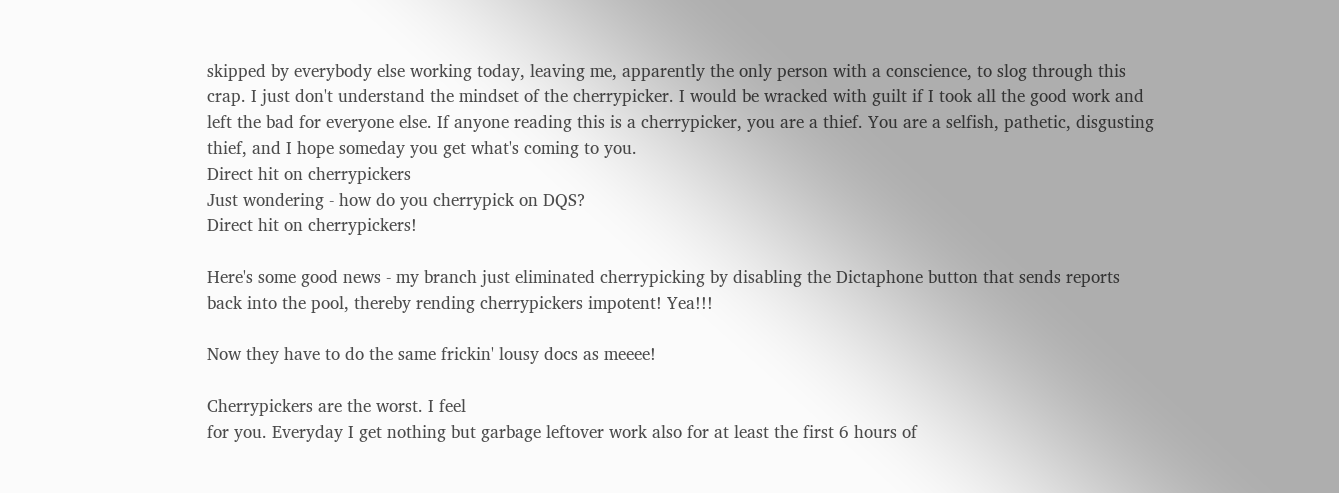skipped by everybody else working today, leaving me, apparently the only person with a conscience, to slog through this crap. I just don't understand the mindset of the cherrypicker. I would be wracked with guilt if I took all the good work and left the bad for everyone else. If anyone reading this is a cherrypicker, you are a thief. You are a selfish, pathetic, disgusting thief, and I hope someday you get what's coming to you.
Direct hit on cherrypickers
Just wondering - how do you cherrypick on DQS?
Direct hit on cherrypickers!

Here's some good news - my branch just eliminated cherrypicking by disabling the Dictaphone button that sends reports back into the pool, thereby rending cherrypickers impotent! Yea!!!

Now they have to do the same frickin' lousy docs as meeee!

Cherrypickers are the worst. I feel
for you. Everyday I get nothing but garbage leftover work also for at least the first 6 hours of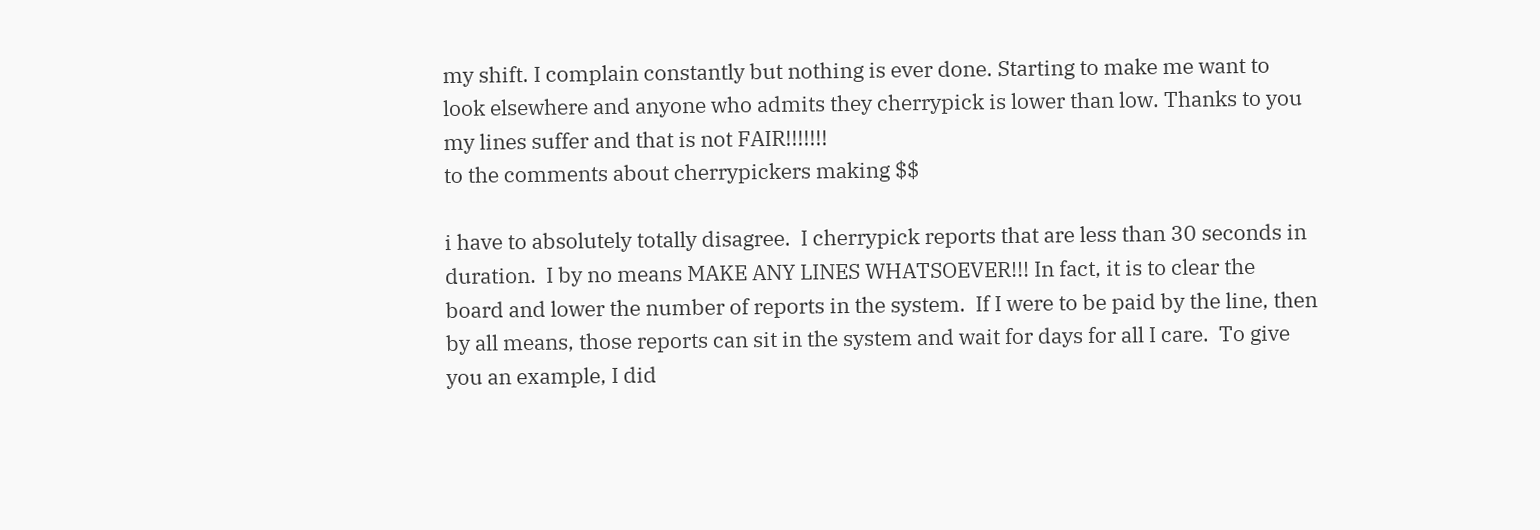my shift. I complain constantly but nothing is ever done. Starting to make me want to look elsewhere and anyone who admits they cherrypick is lower than low. Thanks to you my lines suffer and that is not FAIR!!!!!!!
to the comments about cherrypickers making $$

i have to absolutely totally disagree.  I cherrypick reports that are less than 30 seconds in duration.  I by no means MAKE ANY LINES WHATSOEVER!!! In fact, it is to clear the board and lower the number of reports in the system.  If I were to be paid by the line, then by all means, those reports can sit in the system and wait for days for all I care.  To give you an example, I did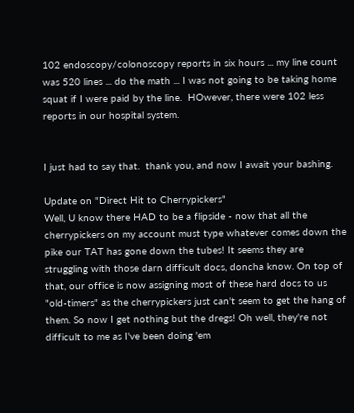102 endoscopy/colonoscopy reports in six hours ... my line count was 520 lines ... do the math ... I was not going to be taking home squat if I were paid by the line.  HOwever, there were 102 less reports in our hospital system.


I just had to say that.  thank you, and now I await your bashing.

Update on "Direct Hit to Cherrypickers"
Well, U know there HAD to be a flipside - now that all the cherrypickers on my account must type whatever comes down the pike our TAT has gone down the tubes! It seems they are struggling with those darn difficult docs, doncha know. On top of that, our office is now assigning most of these hard docs to us "old-timers" as the cherrypickers just can't seem to get the hang of them. So now I get nothing but the dregs! Oh well, they're not difficult to me as I've been doing 'em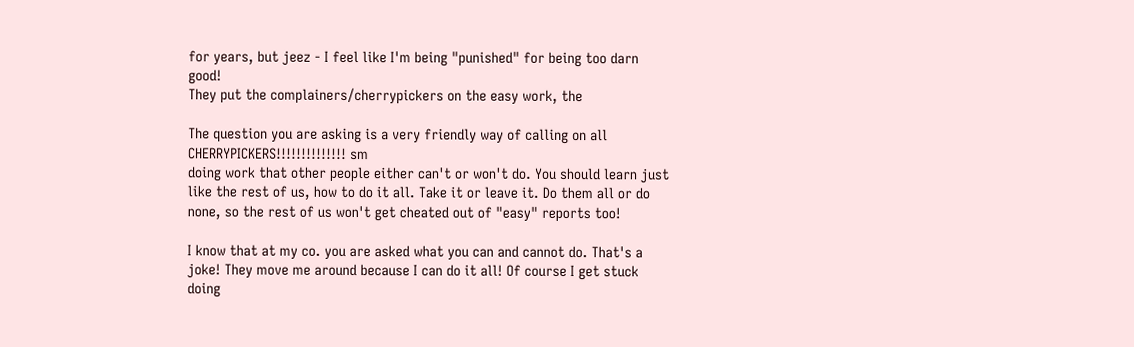for years, but jeez - I feel like I'm being "punished" for being too darn good!
They put the complainers/cherrypickers on the easy work, the

The question you are asking is a very friendly way of calling on all CHERRYPICKERS!!!!!!!!!!!!!! sm
doing work that other people either can't or won't do. You should learn just like the rest of us, how to do it all. Take it or leave it. Do them all or do none, so the rest of us won't get cheated out of "easy" reports too!

I know that at my co. you are asked what you can and cannot do. That's a joke! They move me around because I can do it all! Of course I get stuck doing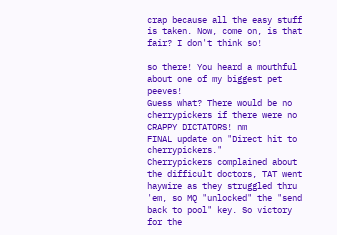crap because all the easy stuff is taken. Now, come on, is that fair? I don't think so!

so there! You heard a mouthful about one of my biggest pet peeves!
Guess what? There would be no cherrypickers if there were no CRAPPY DICTATORS! nm
FINAL update on "Direct hit to cherrypickers."
Cherrypickers complained about the difficult doctors, TAT went haywire as they struggled thru 'em, so MQ "unlocked" the "send back to pool" key. So victory for the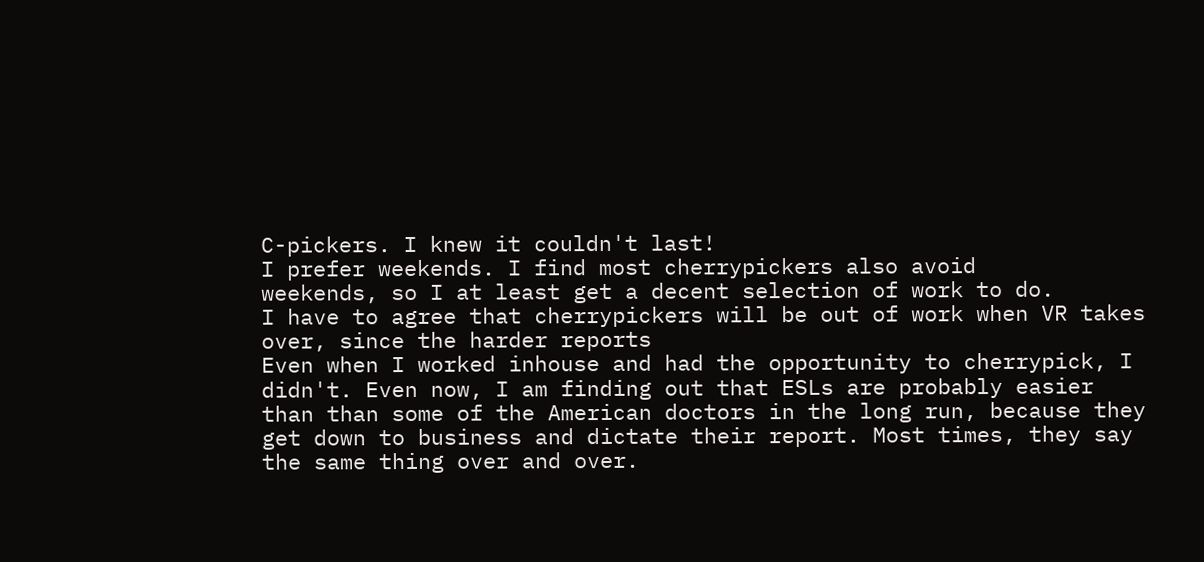C-pickers. I knew it couldn't last!
I prefer weekends. I find most cherrypickers also avoid
weekends, so I at least get a decent selection of work to do.
I have to agree that cherrypickers will be out of work when VR takes over, since the harder reports
Even when I worked inhouse and had the opportunity to cherrypick, I didn't. Even now, I am finding out that ESLs are probably easier than than some of the American doctors in the long run, because they get down to business and dictate their report. Most times, they say the same thing over and over.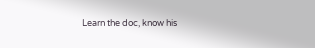Learn the doc, know his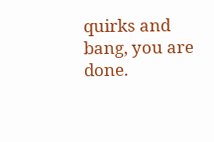quirks and bang, you are done.